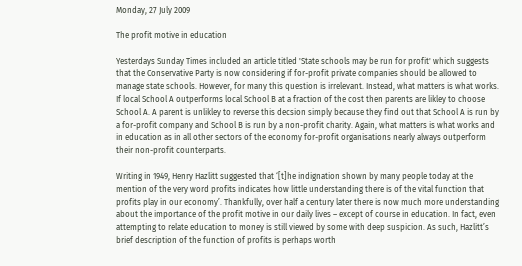Monday, 27 July 2009

The profit motive in education

Yesterdays Sunday Times included an article titled 'State schools may be run for profit' which suggests that the Conservative Party is now considering if for-profit private companies should be allowed to manage state schools. However, for many this question is irrelevant. Instead, what matters is what works. If local School A outperforms local School B at a fraction of the cost then parents are likley to choose School A. A parent is unlikley to reverse this decsion simply because they find out that School A is run by a for-profit company and School B is run by a non-profit charity. Again, what matters is what works and in education as in all other sectors of the economy for-profit organisations nearly always outperform their non-profit counterparts.

Writing in 1949, Henry Hazlitt suggested that ‘[t]he indignation shown by many people today at the mention of the very word profits indicates how little understanding there is of the vital function that profits play in our economy’. Thankfully, over half a century later there is now much more understanding about the importance of the profit motive in our daily lives – except of course in education. In fact, even attempting to relate education to money is still viewed by some with deep suspicion. As such, Hazlitt’s brief description of the function of profits is perhaps worth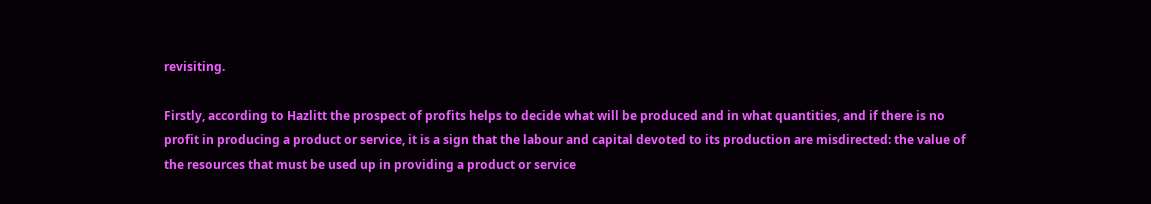revisiting.

Firstly, according to Hazlitt the prospect of profits helps to decide what will be produced and in what quantities, and if there is no profit in producing a product or service, it is a sign that the labour and capital devoted to its production are misdirected: the value of the resources that must be used up in providing a product or service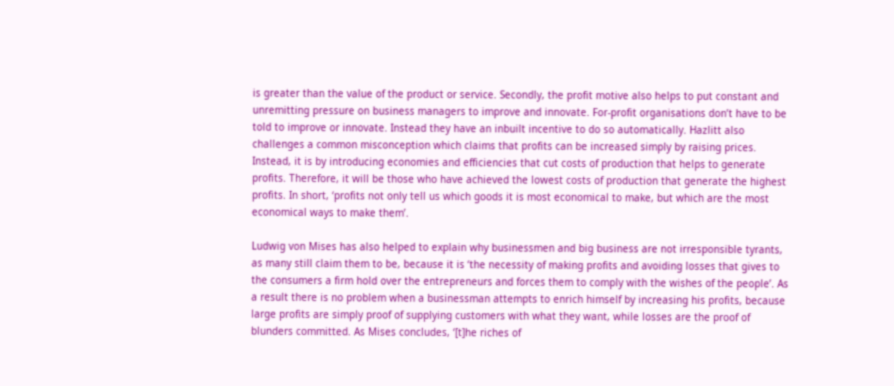is greater than the value of the product or service. Secondly, the profit motive also helps to put constant and unremitting pressure on business managers to improve and innovate. For-profit organisations don’t have to be told to improve or innovate. Instead they have an inbuilt incentive to do so automatically. Hazlitt also challenges a common misconception which claims that profits can be increased simply by raising prices. Instead, it is by introducing economies and efficiencies that cut costs of production that helps to generate profits. Therefore, it will be those who have achieved the lowest costs of production that generate the highest profits. In short, ‘profits not only tell us which goods it is most economical to make, but which are the most economical ways to make them’.

Ludwig von Mises has also helped to explain why businessmen and big business are not irresponsible tyrants, as many still claim them to be, because it is ‘the necessity of making profits and avoiding losses that gives to the consumers a firm hold over the entrepreneurs and forces them to comply with the wishes of the people’. As a result there is no problem when a businessman attempts to enrich himself by increasing his profits, because large profits are simply proof of supplying customers with what they want, while losses are the proof of blunders committed. As Mises concludes, ‘[t]he riches of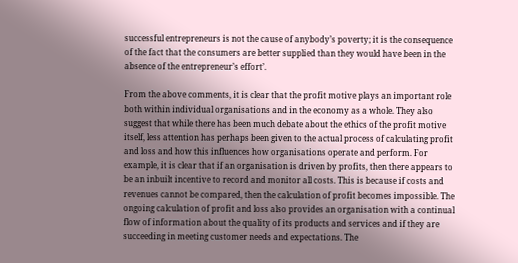successful entrepreneurs is not the cause of anybody’s poverty; it is the consequence of the fact that the consumers are better supplied than they would have been in the absence of the entrepreneur’s effort’.

From the above comments, it is clear that the profit motive plays an important role both within individual organisations and in the economy as a whole. They also suggest that while there has been much debate about the ethics of the profit motive itself, less attention has perhaps been given to the actual process of calculating profit and loss and how this influences how organisations operate and perform. For example, it is clear that if an organisation is driven by profits, then there appears to be an inbuilt incentive to record and monitor all costs. This is because if costs and revenues cannot be compared, then the calculation of profit becomes impossible. The ongoing calculation of profit and loss also provides an organisation with a continual flow of information about the quality of its products and services and if they are succeeding in meeting customer needs and expectations. The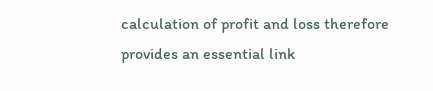calculation of profit and loss therefore provides an essential link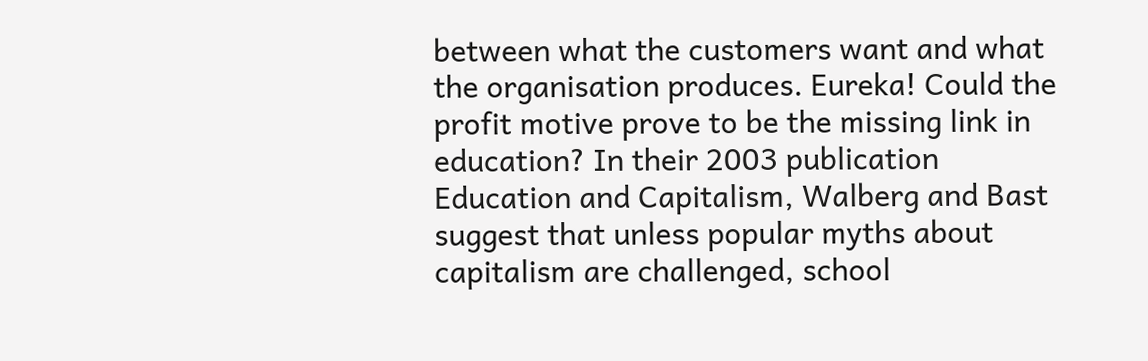between what the customers want and what the organisation produces. Eureka! Could the profit motive prove to be the missing link in education? In their 2003 publication Education and Capitalism, Walberg and Bast suggest that unless popular myths about capitalism are challenged, school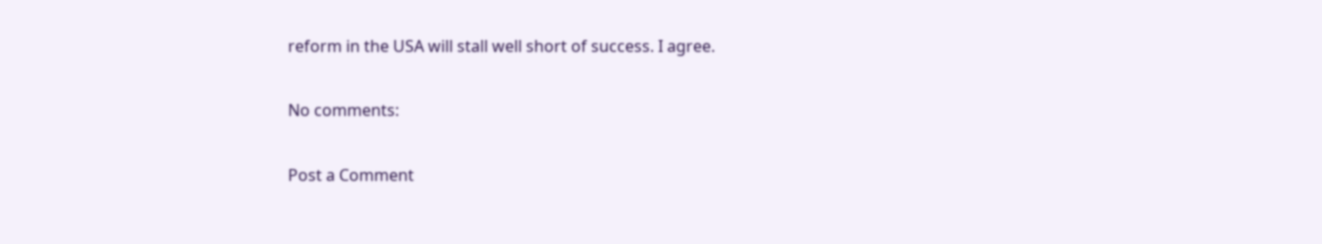reform in the USA will stall well short of success. I agree.

No comments:

Post a Comment